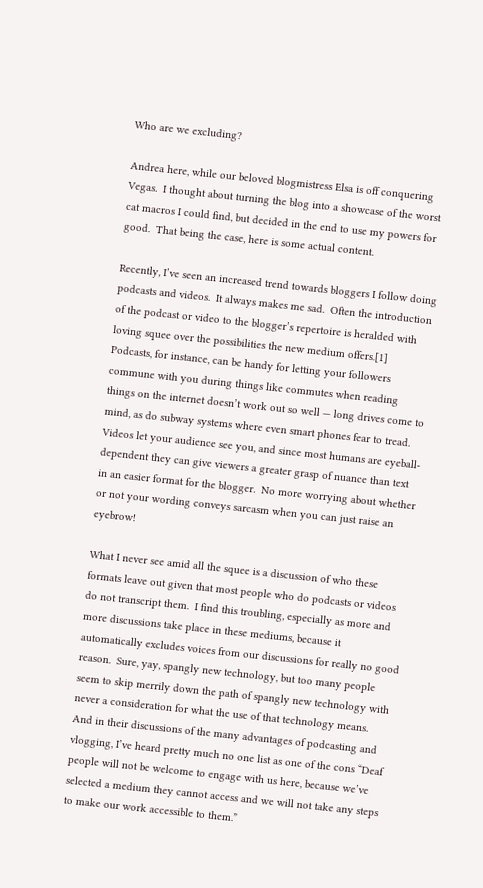Who are we excluding?

Andrea here, while our beloved blogmistress Elsa is off conquering Vegas.  I thought about turning the blog into a showcase of the worst cat macros I could find, but decided in the end to use my powers for good.  That being the case, here is some actual content.

Recently, I’ve seen an increased trend towards bloggers I follow doing podcasts and videos.  It always makes me sad.  Often the introduction of the podcast or video to the blogger’s repertoire is heralded with loving squee over the possibilities the new medium offers.[1]  Podcasts, for instance, can be handy for letting your followers commune with you during things like commutes when reading things on the internet doesn’t work out so well — long drives come to mind, as do subway systems where even smart phones fear to tread. Videos let your audience see you, and since most humans are eyeball-dependent they can give viewers a greater grasp of nuance than text in an easier format for the blogger.  No more worrying about whether or not your wording conveys sarcasm when you can just raise an eyebrow!

What I never see amid all the squee is a discussion of who these formats leave out given that most people who do podcasts or videos do not transcript them.  I find this troubling, especially as more and more discussions take place in these mediums, because it automatically excludes voices from our discussions for really no good reason.  Sure, yay, spangly new technology, but too many people seem to skip merrily down the path of spangly new technology with never a consideration for what the use of that technology means.  And in their discussions of the many advantages of podcasting and vlogging, I’ve heard pretty much no one list as one of the cons “Deaf people will not be welcome to engage with us here, because we’ve selected a medium they cannot access and we will not take any steps to make our work accessible to them.”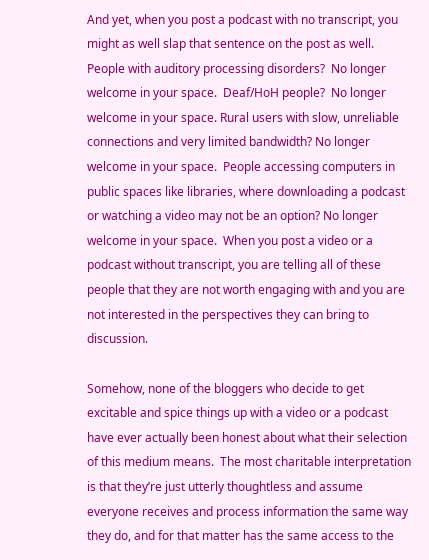And yet, when you post a podcast with no transcript, you might as well slap that sentence on the post as well.  People with auditory processing disorders?  No longer welcome in your space.  Deaf/HoH people?  No longer welcome in your space. Rural users with slow, unreliable connections and very limited bandwidth? No longer welcome in your space.  People accessing computers in public spaces like libraries, where downloading a podcast or watching a video may not be an option? No longer welcome in your space.  When you post a video or a podcast without transcript, you are telling all of these people that they are not worth engaging with and you are not interested in the perspectives they can bring to discussion.

Somehow, none of the bloggers who decide to get excitable and spice things up with a video or a podcast have ever actually been honest about what their selection of this medium means.  The most charitable interpretation is that they’re just utterly thoughtless and assume everyone receives and process information the same way they do, and for that matter has the same access to the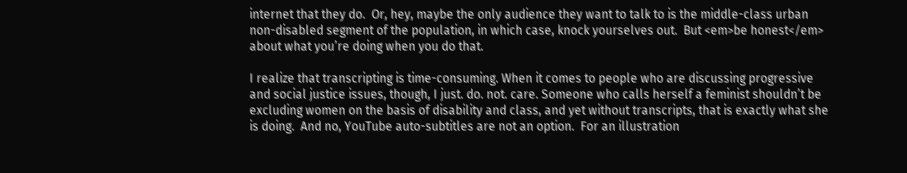internet that they do.  Or, hey, maybe the only audience they want to talk to is the middle-class urban non-disabled segment of the population, in which case, knock yourselves out.  But <em>be honest</em> about what you’re doing when you do that.

I realize that transcripting is time-consuming. When it comes to people who are discussing progressive and social justice issues, though, I just. do. not. care. Someone who calls herself a feminist shouldn’t be excluding women on the basis of disability and class, and yet without transcripts, that is exactly what she is doing.  And no, YouTube auto-subtitles are not an option.  For an illustration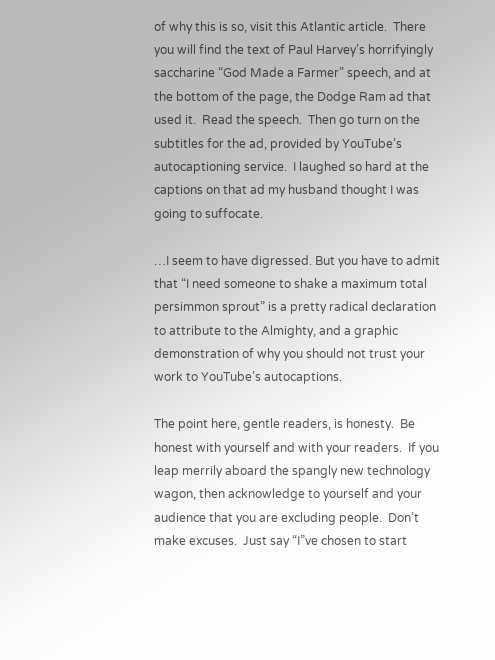of why this is so, visit this Atlantic article.  There you will find the text of Paul Harvey’s horrifyingly saccharine “God Made a Farmer” speech, and at the bottom of the page, the Dodge Ram ad that used it.  Read the speech.  Then go turn on the subtitles for the ad, provided by YouTube’s autocaptioning service.  I laughed so hard at the captions on that ad my husband thought I was going to suffocate.

…I seem to have digressed. But you have to admit that “I need someone to shake a maximum total persimmon sprout” is a pretty radical declaration to attribute to the Almighty, and a graphic demonstration of why you should not trust your work to YouTube’s autocaptions.

The point here, gentle readers, is honesty.  Be honest with yourself and with your readers.  If you leap merrily aboard the spangly new technology wagon, then acknowledge to yourself and your audience that you are excluding people.  Don’t make excuses.  Just say “I”ve chosen to start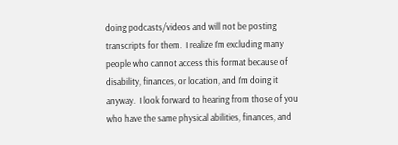doing podcasts/videos and will not be posting transcripts for them.  I realize I’m excluding many people who cannot access this format because of disability, finances, or location, and I’m doing it anyway.  I look forward to hearing from those of you who have the same physical abilities, finances, and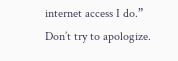internet access I do.”  Don’t try to apologize.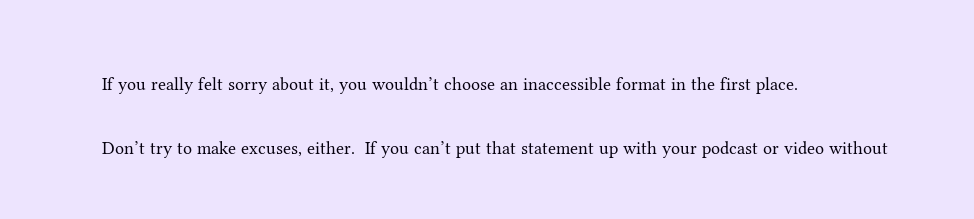If you really felt sorry about it, you wouldn’t choose an inaccessible format in the first place.

Don’t try to make excuses, either.  If you can’t put that statement up with your podcast or video without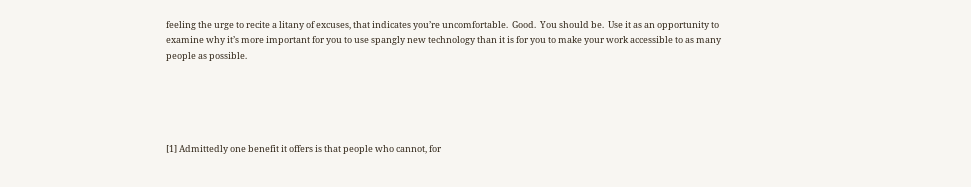feeling the urge to recite a litany of excuses, that indicates you’re uncomfortable.  Good.  You should be.  Use it as an opportunity to examine why it’s more important for you to use spangly new technology than it is for you to make your work accessible to as many people as possible.





[1] Admittedly one benefit it offers is that people who cannot, for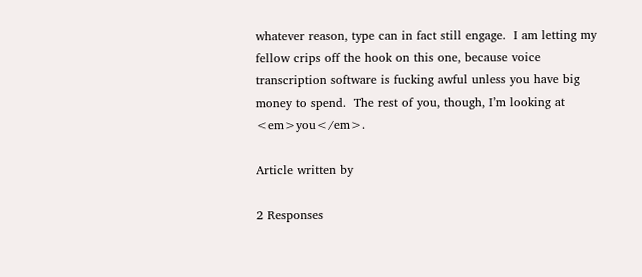whatever reason, type can in fact still engage.  I am letting my fellow crips off the hook on this one, because voice transcription software is fucking awful unless you have big money to spend.  The rest of you, though, I’m looking at <em>you</em>.

Article written by

2 Responses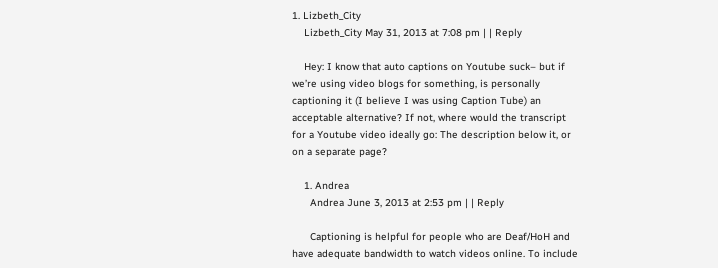1. Lizbeth_City
    Lizbeth_City May 31, 2013 at 7:08 pm | | Reply

    Hey: I know that auto captions on Youtube suck– but if we’re using video blogs for something, is personally captioning it (I believe I was using Caption Tube) an acceptable alternative? If not, where would the transcript for a Youtube video ideally go: The description below it, or on a separate page?

    1. Andrea
      Andrea June 3, 2013 at 2:53 pm | | Reply

      Captioning is helpful for people who are Deaf/HoH and have adequate bandwidth to watch videos online. To include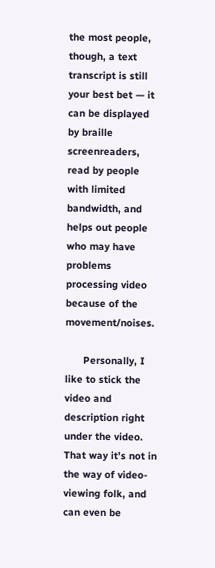the most people, though, a text transcript is still your best bet — it can be displayed by braille screenreaders, read by people with limited bandwidth, and helps out people who may have problems processing video because of the movement/noises.

      Personally, I like to stick the video and description right under the video. That way it’s not in the way of video-viewing folk, and can even be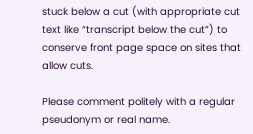stuck below a cut (with appropriate cut text like “transcript below the cut”) to conserve front page space on sites that allow cuts.

Please comment politely with a regular pseudonym or real name.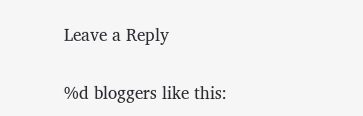Leave a Reply

%d bloggers like this: